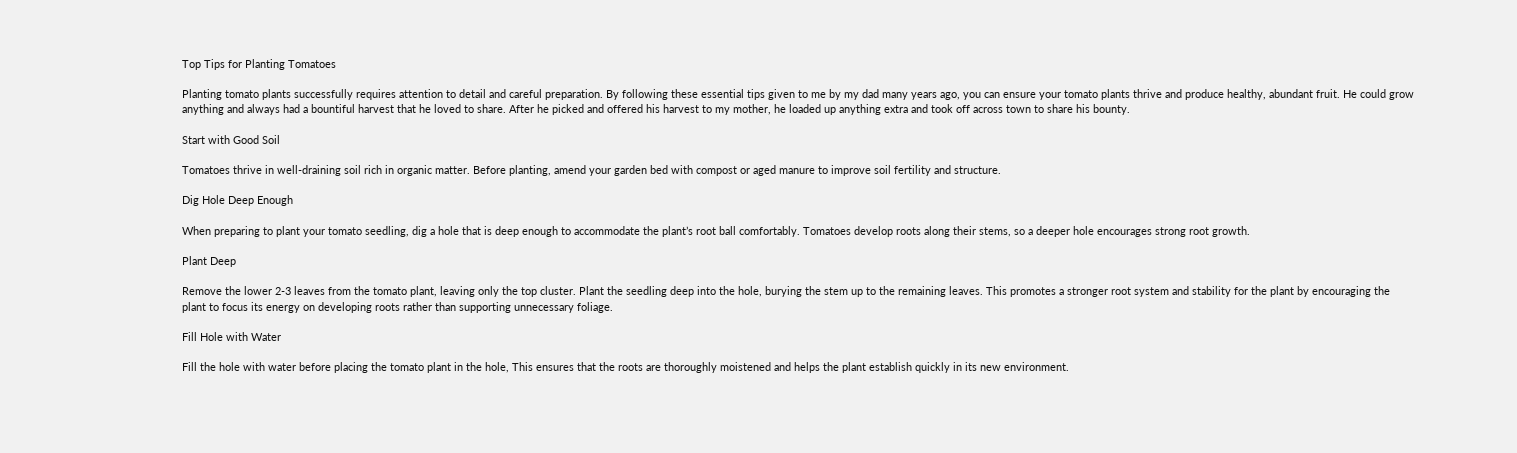Top Tips for Planting Tomatoes

Planting tomato plants successfully requires attention to detail and careful preparation. By following these essential tips given to me by my dad many years ago, you can ensure your tomato plants thrive and produce healthy, abundant fruit. He could grow anything and always had a bountiful harvest that he loved to share. After he picked and offered his harvest to my mother, he loaded up anything extra and took off across town to share his bounty.

Start with Good Soil

Tomatoes thrive in well-draining soil rich in organic matter. Before planting, amend your garden bed with compost or aged manure to improve soil fertility and structure.

Dig Hole Deep Enough

When preparing to plant your tomato seedling, dig a hole that is deep enough to accommodate the plant’s root ball comfortably. Tomatoes develop roots along their stems, so a deeper hole encourages strong root growth.

Plant Deep

Remove the lower 2-3 leaves from the tomato plant, leaving only the top cluster. Plant the seedling deep into the hole, burying the stem up to the remaining leaves. This promotes a stronger root system and stability for the plant by encouraging the plant to focus its energy on developing roots rather than supporting unnecessary foliage.

Fill Hole with Water

Fill the hole with water before placing the tomato plant in the hole, This ensures that the roots are thoroughly moistened and helps the plant establish quickly in its new environment.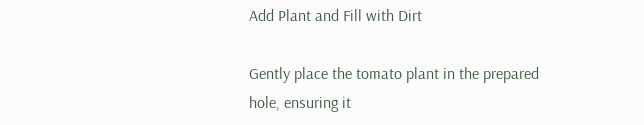Add Plant and Fill with Dirt

Gently place the tomato plant in the prepared hole, ensuring it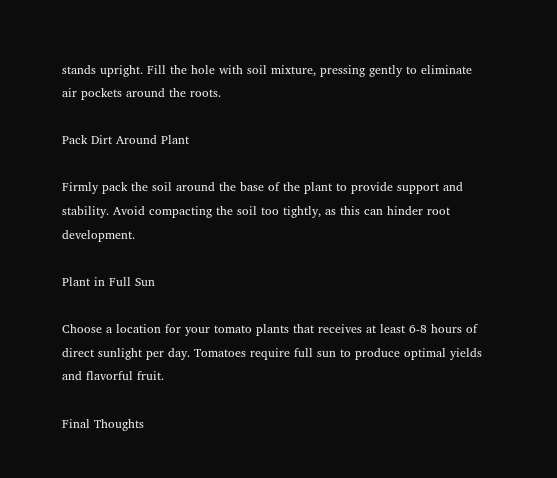stands upright. Fill the hole with soil mixture, pressing gently to eliminate air pockets around the roots.

Pack Dirt Around Plant

Firmly pack the soil around the base of the plant to provide support and stability. Avoid compacting the soil too tightly, as this can hinder root development.

Plant in Full Sun

Choose a location for your tomato plants that receives at least 6-8 hours of direct sunlight per day. Tomatoes require full sun to produce optimal yields and flavorful fruit.

Final Thoughts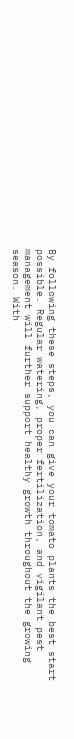By following these steps, you can give your tomato plants the best start possible. Regular watering, proper fertilization, and vigilant pest management will further support healthy growth throughout the growing season. With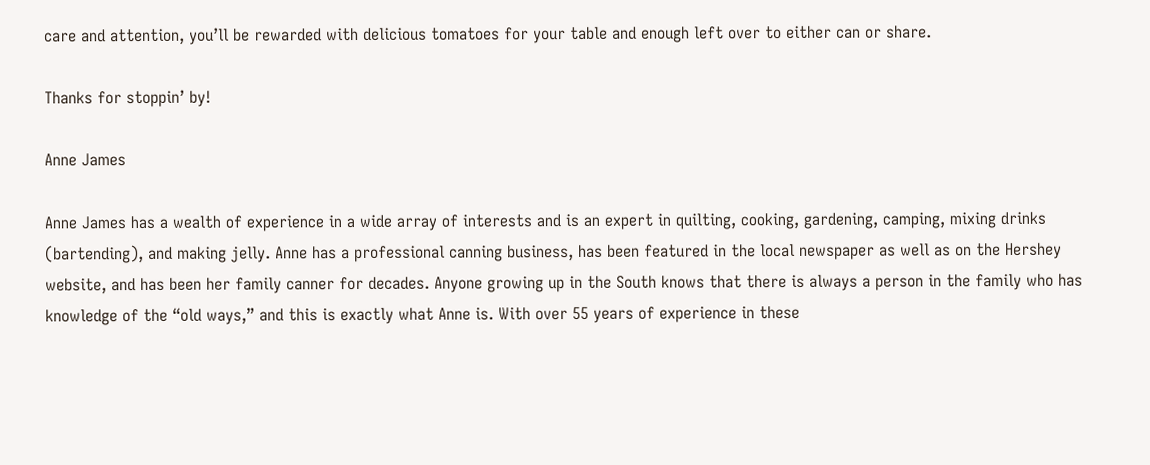care and attention, you’ll be rewarded with delicious tomatoes for your table and enough left over to either can or share.

Thanks for stoppin’ by!

Anne James

Anne James has a wealth of experience in a wide array of interests and is an expert in quilting, cooking, gardening, camping, mixing drinks (bartending), and making jelly. Anne has a professional canning business, has been featured in the local newspaper as well as on the Hershey website, and has been her family canner for decades. Anyone growing up in the South knows that there is always a person in the family who has knowledge of the “old ways,” and this is exactly what Anne is. With over 55 years of experience in these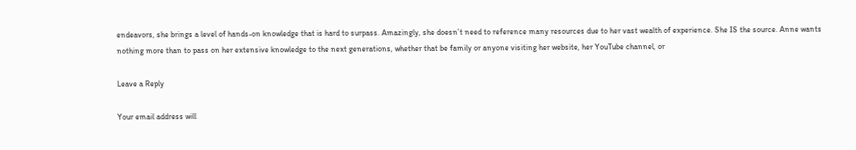endeavors, she brings a level of hands-on knowledge that is hard to surpass. Amazingly, she doesn’t need to reference many resources due to her vast wealth of experience. She IS the source. Anne wants nothing more than to pass on her extensive knowledge to the next generations, whether that be family or anyone visiting her website, her YouTube channel, or

Leave a Reply

Your email address will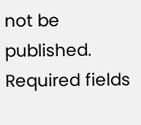not be published. Required fields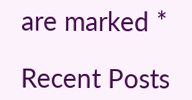are marked *

Recent Posts